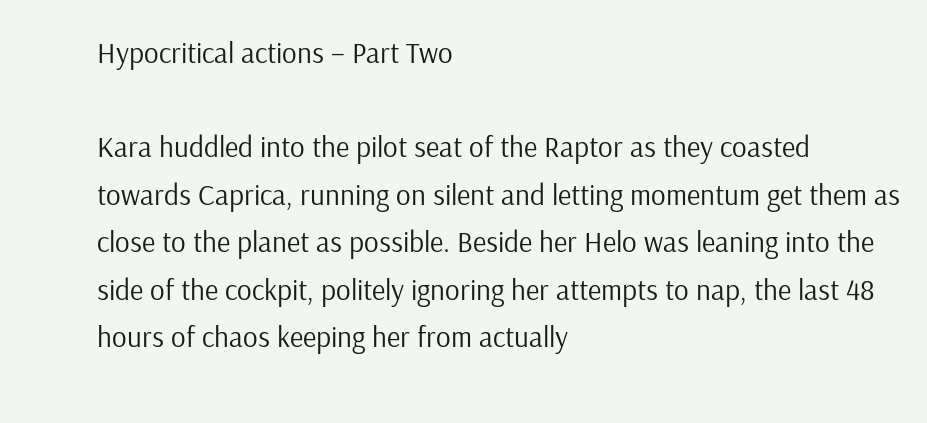Hypocritical actions – Part Two

Kara huddled into the pilot seat of the Raptor as they coasted towards Caprica, running on silent and letting momentum get them as close to the planet as possible. Beside her Helo was leaning into the side of the cockpit, politely ignoring her attempts to nap, the last 48 hours of chaos keeping her from actually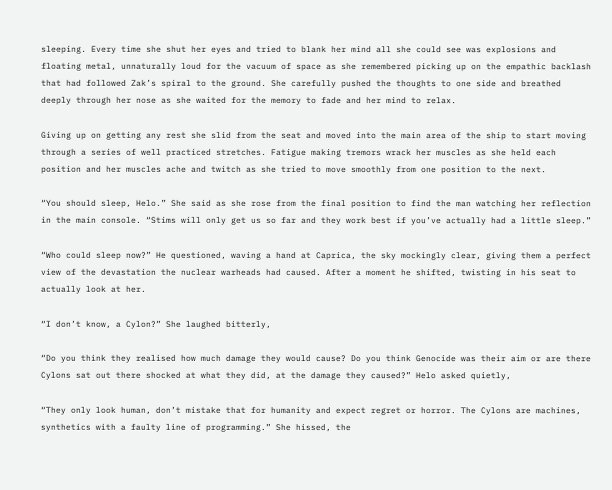sleeping. Every time she shut her eyes and tried to blank her mind all she could see was explosions and floating metal, unnaturally loud for the vacuum of space as she remembered picking up on the empathic backlash that had followed Zak’s spiral to the ground. She carefully pushed the thoughts to one side and breathed deeply through her nose as she waited for the memory to fade and her mind to relax.

Giving up on getting any rest she slid from the seat and moved into the main area of the ship to start moving through a series of well practiced stretches. Fatigue making tremors wrack her muscles as she held each position and her muscles ache and twitch as she tried to move smoothly from one position to the next.

“You should sleep, Helo.” She said as she rose from the final position to find the man watching her reflection in the main console. “Stims will only get us so far and they work best if you’ve actually had a little sleep.”

“Who could sleep now?” He questioned, waving a hand at Caprica, the sky mockingly clear, giving them a perfect view of the devastation the nuclear warheads had caused. After a moment he shifted, twisting in his seat to actually look at her.

“I don’t know, a Cylon?” She laughed bitterly,

“Do you think they realised how much damage they would cause? Do you think Genocide was their aim or are there Cylons sat out there shocked at what they did, at the damage they caused?” Helo asked quietly,

“They only look human, don’t mistake that for humanity and expect regret or horror. The Cylons are machines, synthetics with a faulty line of programming.” She hissed, the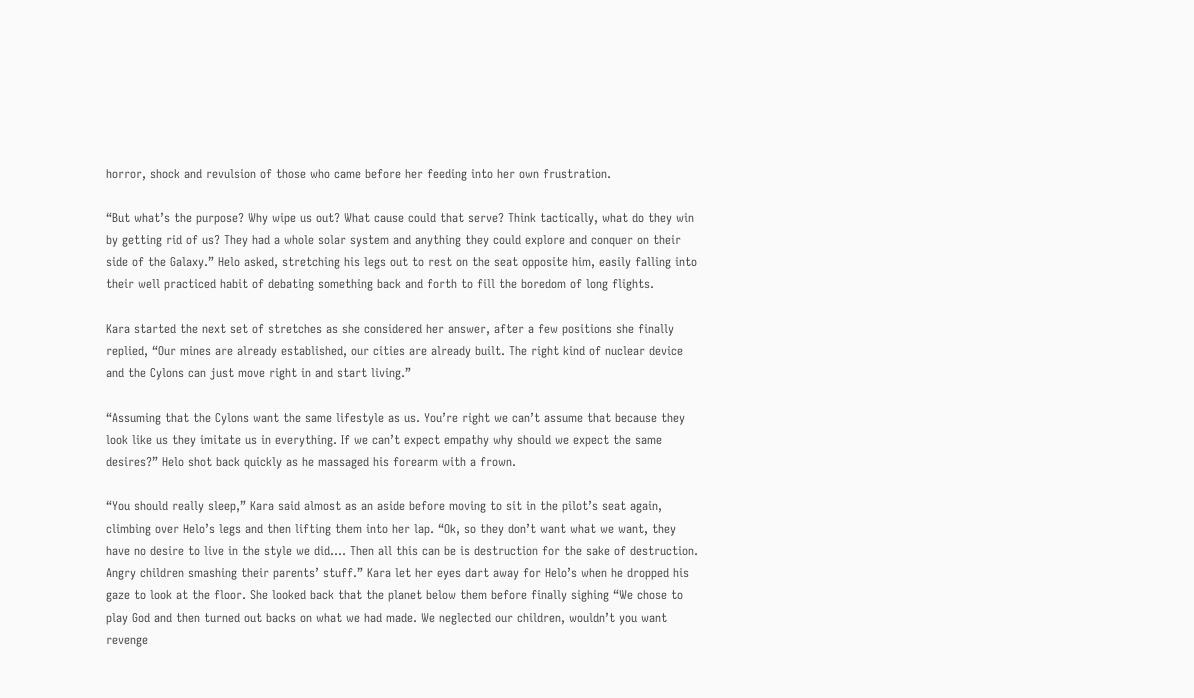horror, shock and revulsion of those who came before her feeding into her own frustration.

“But what’s the purpose? Why wipe us out? What cause could that serve? Think tactically, what do they win by getting rid of us? They had a whole solar system and anything they could explore and conquer on their side of the Galaxy.” Helo asked, stretching his legs out to rest on the seat opposite him, easily falling into their well practiced habit of debating something back and forth to fill the boredom of long flights.

Kara started the next set of stretches as she considered her answer, after a few positions she finally replied, “Our mines are already established, our cities are already built. The right kind of nuclear device and the Cylons can just move right in and start living.”

“Assuming that the Cylons want the same lifestyle as us. You’re right we can’t assume that because they look like us they imitate us in everything. If we can’t expect empathy why should we expect the same desires?” Helo shot back quickly as he massaged his forearm with a frown.

“You should really sleep,” Kara said almost as an aside before moving to sit in the pilot’s seat again, climbing over Helo’s legs and then lifting them into her lap. “Ok, so they don’t want what we want, they have no desire to live in the style we did…. Then all this can be is destruction for the sake of destruction. Angry children smashing their parents’ stuff.” Kara let her eyes dart away for Helo’s when he dropped his gaze to look at the floor. She looked back that the planet below them before finally sighing “We chose to play God and then turned out backs on what we had made. We neglected our children, wouldn’t you want revenge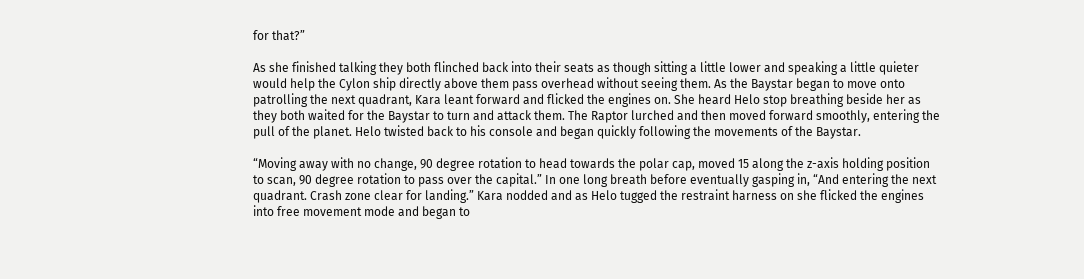for that?”

As she finished talking they both flinched back into their seats as though sitting a little lower and speaking a little quieter would help the Cylon ship directly above them pass overhead without seeing them. As the Baystar began to move onto patrolling the next quadrant, Kara leant forward and flicked the engines on. She heard Helo stop breathing beside her as they both waited for the Baystar to turn and attack them. The Raptor lurched and then moved forward smoothly, entering the pull of the planet. Helo twisted back to his console and began quickly following the movements of the Baystar.

“Moving away with no change, 90 degree rotation to head towards the polar cap, moved 15 along the z-axis holding position to scan, 90 degree rotation to pass over the capital.” In one long breath before eventually gasping in, “And entering the next quadrant. Crash zone clear for landing.” Kara nodded and as Helo tugged the restraint harness on she flicked the engines into free movement mode and began to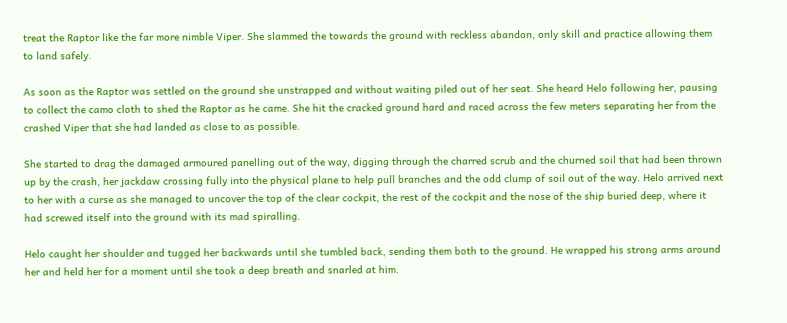treat the Raptor like the far more nimble Viper. She slammed the towards the ground with reckless abandon, only skill and practice allowing them to land safely.

As soon as the Raptor was settled on the ground she unstrapped and without waiting piled out of her seat. She heard Helo following her, pausing to collect the camo cloth to shed the Raptor as he came. She hit the cracked ground hard and raced across the few meters separating her from the crashed Viper that she had landed as close to as possible.

She started to drag the damaged armoured panelling out of the way, digging through the charred scrub and the churned soil that had been thrown up by the crash, her jackdaw crossing fully into the physical plane to help pull branches and the odd clump of soil out of the way. Helo arrived next to her with a curse as she managed to uncover the top of the clear cockpit, the rest of the cockpit and the nose of the ship buried deep, where it had screwed itself into the ground with its mad spiralling.

Helo caught her shoulder and tugged her backwards until she tumbled back, sending them both to the ground. He wrapped his strong arms around her and held her for a moment until she took a deep breath and snarled at him.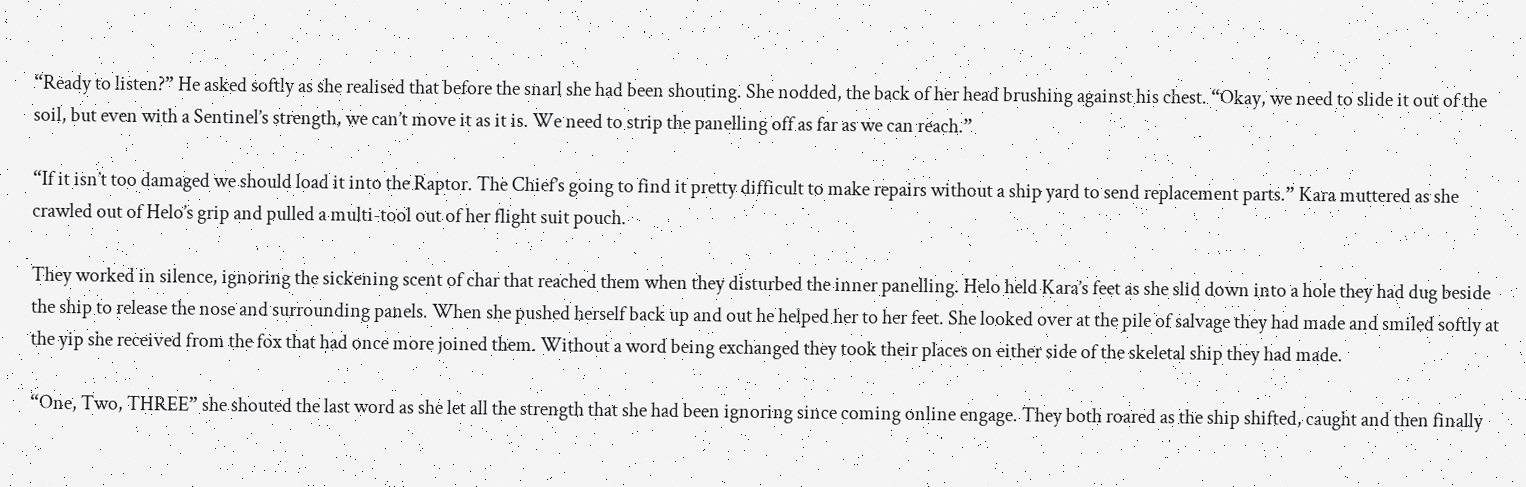“Ready to listen?” He asked softly as she realised that before the snarl she had been shouting. She nodded, the back of her head brushing against his chest. “Okay, we need to slide it out of the soil, but even with a Sentinel’s strength, we can’t move it as it is. We need to strip the panelling off as far as we can reach.”

“If it isn’t too damaged we should load it into the Raptor. The Chief’s going to find it pretty difficult to make repairs without a ship yard to send replacement parts.” Kara muttered as she crawled out of Helo’s grip and pulled a multi-tool out of her flight suit pouch.

They worked in silence, ignoring the sickening scent of char that reached them when they disturbed the inner panelling. Helo held Kara’s feet as she slid down into a hole they had dug beside the ship to release the nose and surrounding panels. When she pushed herself back up and out he helped her to her feet. She looked over at the pile of salvage they had made and smiled softly at the yip she received from the fox that had once more joined them. Without a word being exchanged they took their places on either side of the skeletal ship they had made.

“One, Two, THREE” she shouted the last word as she let all the strength that she had been ignoring since coming online engage. They both roared as the ship shifted, caught and then finally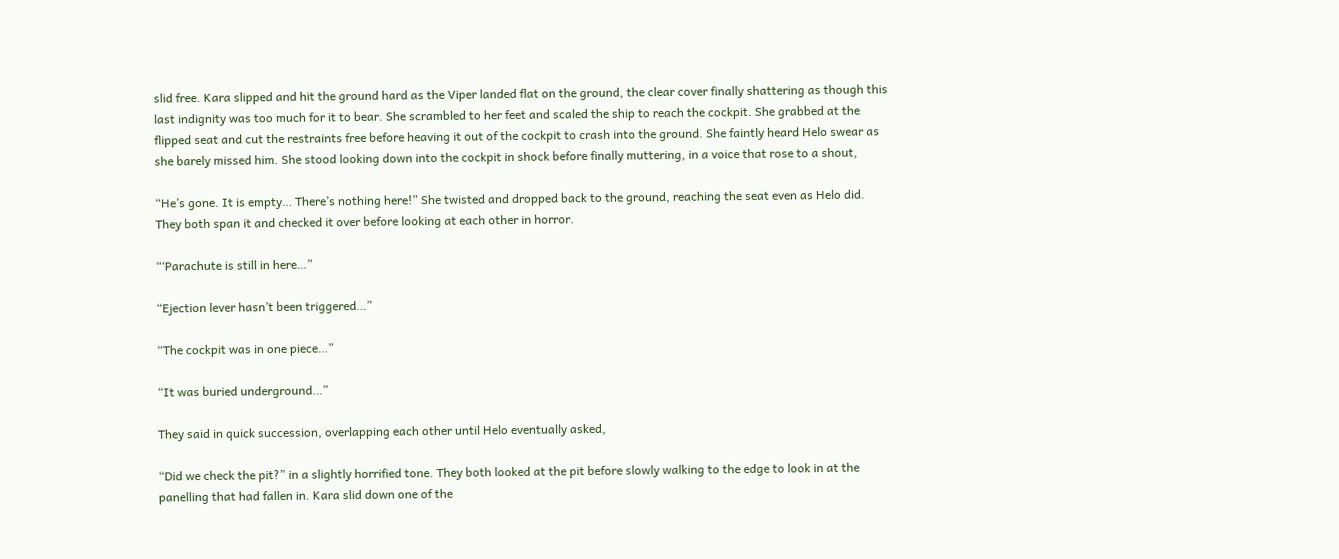slid free. Kara slipped and hit the ground hard as the Viper landed flat on the ground, the clear cover finally shattering as though this last indignity was too much for it to bear. She scrambled to her feet and scaled the ship to reach the cockpit. She grabbed at the flipped seat and cut the restraints free before heaving it out of the cockpit to crash into the ground. She faintly heard Helo swear as she barely missed him. She stood looking down into the cockpit in shock before finally muttering, in a voice that rose to a shout,

“He’s gone. It is empty… There’s nothing here!” She twisted and dropped back to the ground, reaching the seat even as Helo did. They both span it and checked it over before looking at each other in horror.

“‘Parachute is still in here…”

“Ejection lever hasn’t been triggered…”

“The cockpit was in one piece…”

“It was buried underground…”

They said in quick succession, overlapping each other until Helo eventually asked,

“Did we check the pit?” in a slightly horrified tone. They both looked at the pit before slowly walking to the edge to look in at the panelling that had fallen in. Kara slid down one of the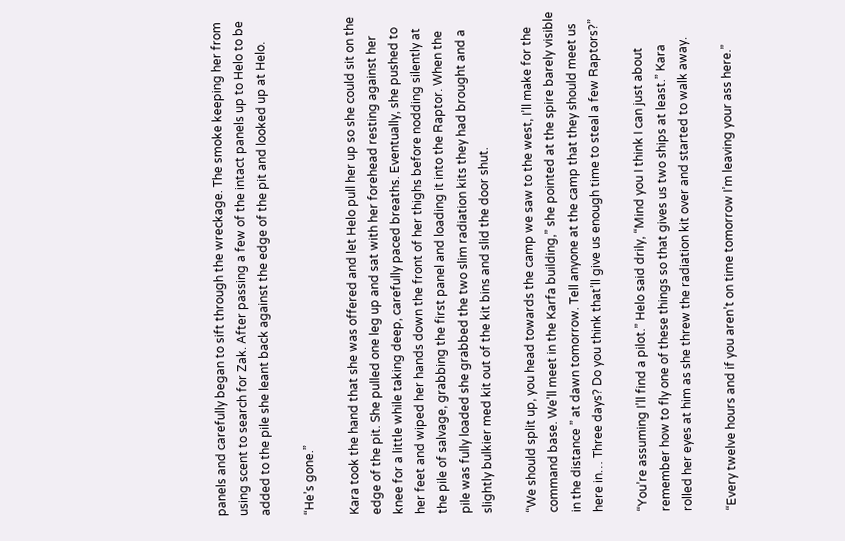panels and carefully began to sift through the wreckage. The smoke keeping her from using scent to search for Zak. After passing a few of the intact panels up to Helo to be added to the pile she leant back against the edge of the pit and looked up at Helo.

“He’s gone.”

Kara took the hand that she was offered and let Helo pull her up so she could sit on the edge of the pit. She pulled one leg up and sat with her forehead resting against her knee for a little while taking deep, carefully paced breaths. Eventually, she pushed to her feet and wiped her hands down the front of her thighs before nodding silently at the pile of salvage, grabbing the first panel and loading it into the Raptor. When the pile was fully loaded she grabbed the two slim radiation kits they had brought and a slightly bulkier med kit out of the kit bins and slid the door shut.

“We should split up, you head towards the camp we saw to the west, I’ll make for the command base. We’ll meet in the Karfa building,” she pointed at the spire barely visible in the distance ” at dawn tomorrow. Tell anyone at the camp that they should meet us here in… Three days? Do you think that’ll give us enough time to steal a few Raptors?”

“You’re assuming I’ll find a pilot.” Helo said drily, “Mind you I think I can just about remember how to fly one of these things so that gives us two ships at least.” Kara rolled her eyes at him as she threw the radiation kit over and started to walk away.

“Every twelve hours and if you aren’t on time tomorrow I’m leaving your ass here.”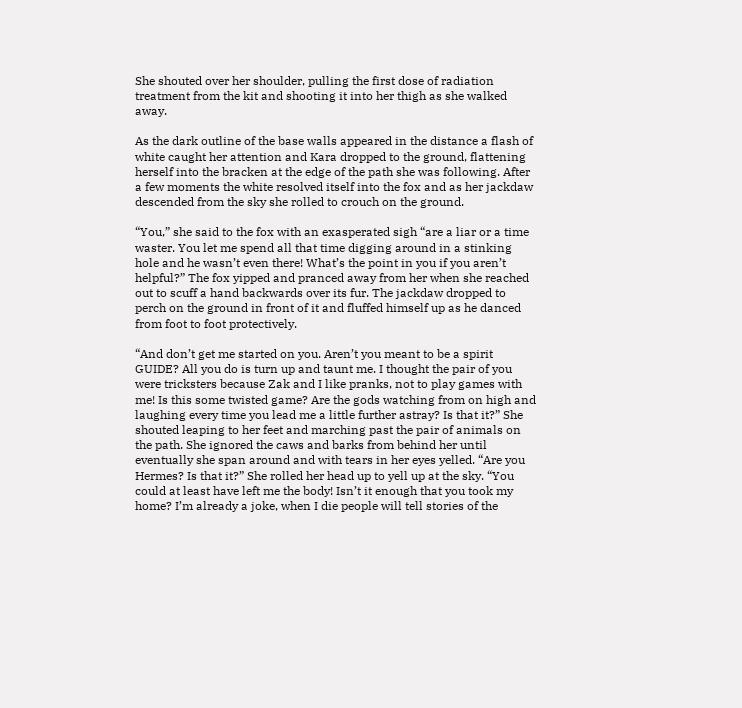She shouted over her shoulder, pulling the first dose of radiation treatment from the kit and shooting it into her thigh as she walked away.

As the dark outline of the base walls appeared in the distance a flash of white caught her attention and Kara dropped to the ground, flattening herself into the bracken at the edge of the path she was following. After a few moments the white resolved itself into the fox and as her jackdaw descended from the sky she rolled to crouch on the ground.

“You,” she said to the fox with an exasperated sigh “are a liar or a time waster. You let me spend all that time digging around in a stinking hole and he wasn’t even there! What’s the point in you if you aren’t helpful?” The fox yipped and pranced away from her when she reached out to scuff a hand backwards over its fur. The jackdaw dropped to perch on the ground in front of it and fluffed himself up as he danced from foot to foot protectively.

“And don’t get me started on you. Aren’t you meant to be a spirit GUIDE? All you do is turn up and taunt me. I thought the pair of you were tricksters because Zak and I like pranks, not to play games with me! Is this some twisted game? Are the gods watching from on high and laughing every time you lead me a little further astray? Is that it?” She shouted leaping to her feet and marching past the pair of animals on the path. She ignored the caws and barks from behind her until eventually she span around and with tears in her eyes yelled. “Are you Hermes? Is that it?” She rolled her head up to yell up at the sky. “You could at least have left me the body! Isn’t it enough that you took my home? I’m already a joke, when I die people will tell stories of the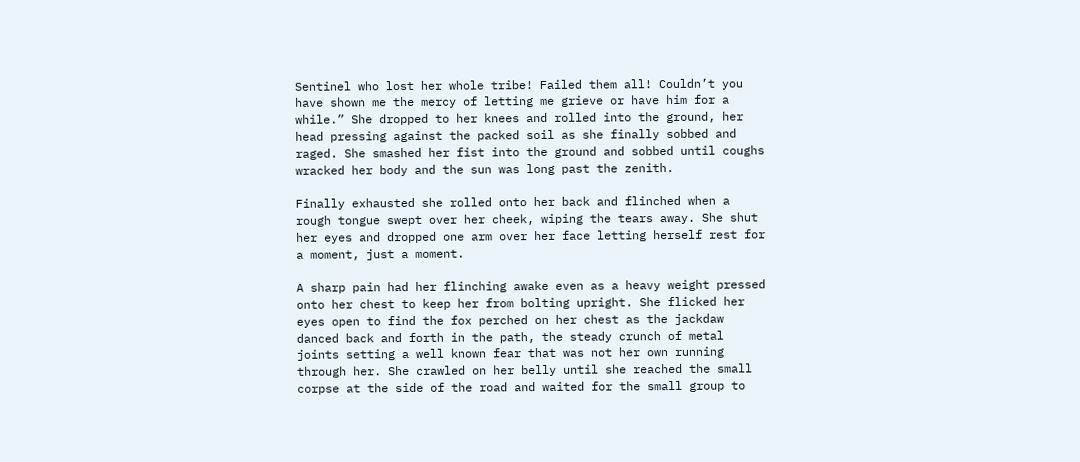Sentinel who lost her whole tribe! Failed them all! Couldn’t you have shown me the mercy of letting me grieve or have him for a while.” She dropped to her knees and rolled into the ground, her head pressing against the packed soil as she finally sobbed and raged. She smashed her fist into the ground and sobbed until coughs wracked her body and the sun was long past the zenith.

Finally exhausted she rolled onto her back and flinched when a rough tongue swept over her cheek, wiping the tears away. She shut her eyes and dropped one arm over her face letting herself rest for a moment, just a moment.

A sharp pain had her flinching awake even as a heavy weight pressed onto her chest to keep her from bolting upright. She flicked her eyes open to find the fox perched on her chest as the jackdaw danced back and forth in the path, the steady crunch of metal joints setting a well known fear that was not her own running through her. She crawled on her belly until she reached the small corpse at the side of the road and waited for the small group to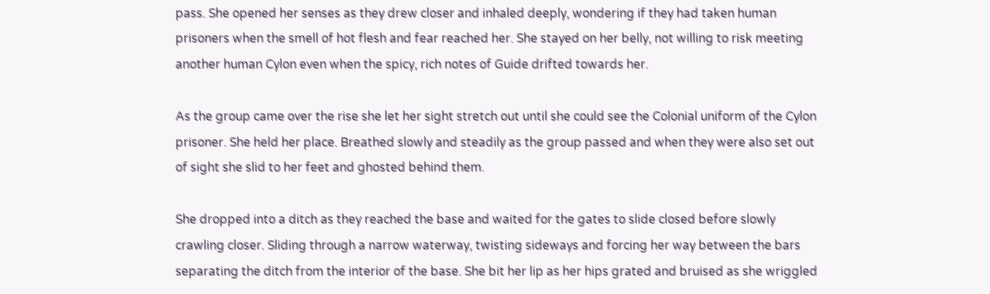pass. She opened her senses as they drew closer and inhaled deeply, wondering if they had taken human prisoners when the smell of hot flesh and fear reached her. She stayed on her belly, not willing to risk meeting another human Cylon even when the spicy, rich notes of Guide drifted towards her.

As the group came over the rise she let her sight stretch out until she could see the Colonial uniform of the Cylon prisoner. She held her place. Breathed slowly and steadily as the group passed and when they were also set out of sight she slid to her feet and ghosted behind them.

She dropped into a ditch as they reached the base and waited for the gates to slide closed before slowly crawling closer. Sliding through a narrow waterway, twisting sideways and forcing her way between the bars separating the ditch from the interior of the base. She bit her lip as her hips grated and bruised as she wriggled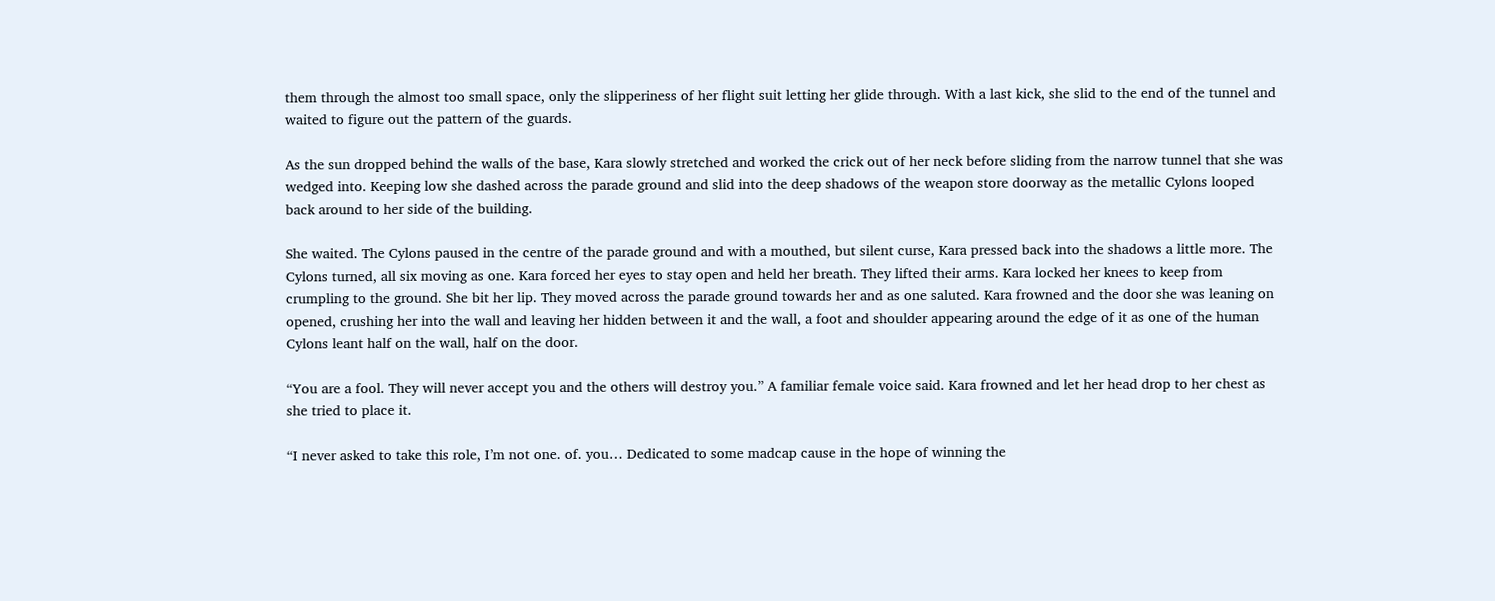them through the almost too small space, only the slipperiness of her flight suit letting her glide through. With a last kick, she slid to the end of the tunnel and waited to figure out the pattern of the guards.

As the sun dropped behind the walls of the base, Kara slowly stretched and worked the crick out of her neck before sliding from the narrow tunnel that she was wedged into. Keeping low she dashed across the parade ground and slid into the deep shadows of the weapon store doorway as the metallic Cylons looped back around to her side of the building.

She waited. The Cylons paused in the centre of the parade ground and with a mouthed, but silent curse, Kara pressed back into the shadows a little more. The Cylons turned, all six moving as one. Kara forced her eyes to stay open and held her breath. They lifted their arms. Kara locked her knees to keep from crumpling to the ground. She bit her lip. They moved across the parade ground towards her and as one saluted. Kara frowned and the door she was leaning on opened, crushing her into the wall and leaving her hidden between it and the wall, a foot and shoulder appearing around the edge of it as one of the human Cylons leant half on the wall, half on the door.

“You are a fool. They will never accept you and the others will destroy you.” A familiar female voice said. Kara frowned and let her head drop to her chest as she tried to place it.

“I never asked to take this role, I’m not one. of. you… Dedicated to some madcap cause in the hope of winning the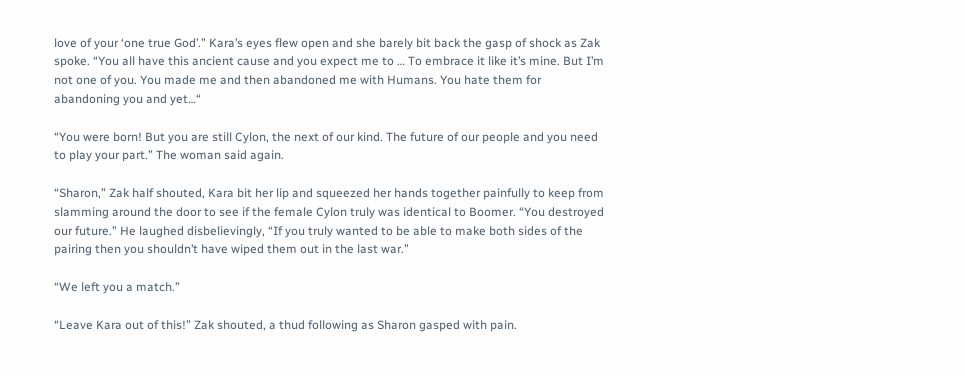love of your ‘one true God’.” Kara’s eyes flew open and she barely bit back the gasp of shock as Zak spoke. “You all have this ancient cause and you expect me to … To embrace it like it’s mine. But I’m not one of you. You made me and then abandoned me with Humans. You hate them for abandoning you and yet…“

“You were born! But you are still Cylon, the next of our kind. The future of our people and you need to play your part.” The woman said again.

“Sharon,” Zak half shouted, Kara bit her lip and squeezed her hands together painfully to keep from slamming around the door to see if the female Cylon truly was identical to Boomer. “You destroyed our future.” He laughed disbelievingly, “If you truly wanted to be able to make both sides of the pairing then you shouldn’t have wiped them out in the last war.”

“We left you a match.”

“Leave Kara out of this!” Zak shouted, a thud following as Sharon gasped with pain.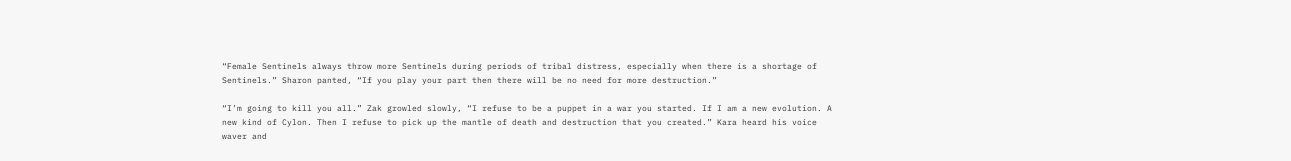“Female Sentinels always throw more Sentinels during periods of tribal distress, especially when there is a shortage of Sentinels.” Sharon panted, “If you play your part then there will be no need for more destruction.”

“I’m going to kill you all.” Zak growled slowly, “I refuse to be a puppet in a war you started. If I am a new evolution. A new kind of Cylon. Then I refuse to pick up the mantle of death and destruction that you created.” Kara heard his voice waver and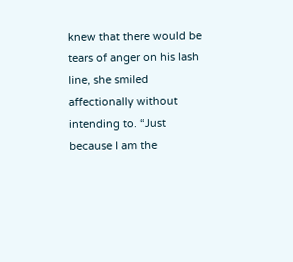knew that there would be tears of anger on his lash line, she smiled affectionally without intending to. “Just because I am the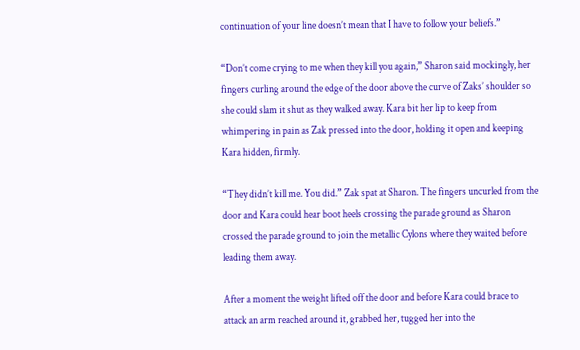continuation of your line doesn’t mean that I have to follow your beliefs.”

“Don’t come crying to me when they kill you again,” Sharon said mockingly, her fingers curling around the edge of the door above the curve of Zaks’ shoulder so she could slam it shut as they walked away. Kara bit her lip to keep from whimpering in pain as Zak pressed into the door, holding it open and keeping Kara hidden, firmly.

“They didn’t kill me. You did.” Zak spat at Sharon. The fingers uncurled from the door and Kara could hear boot heels crossing the parade ground as Sharon crossed the parade ground to join the metallic Cylons where they waited before leading them away.

After a moment the weight lifted off the door and before Kara could brace to attack an arm reached around it, grabbed her, tugged her into the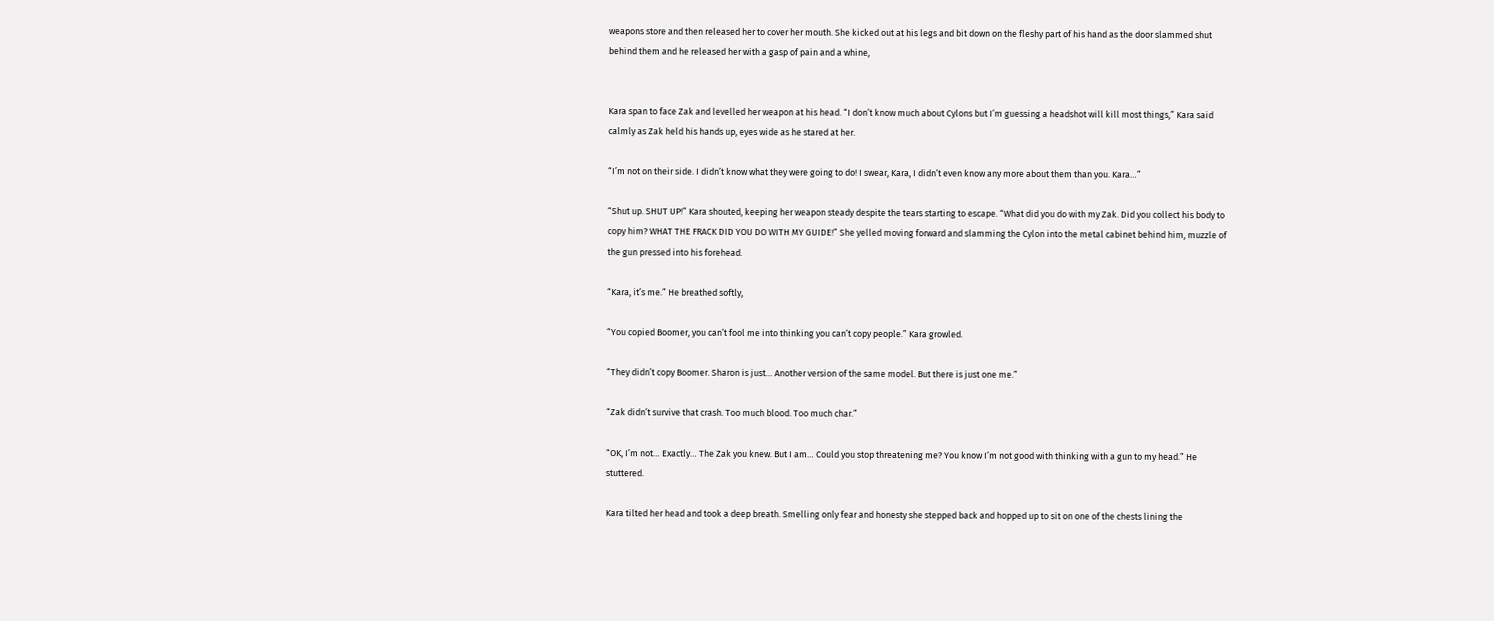weapons store and then released her to cover her mouth. She kicked out at his legs and bit down on the fleshy part of his hand as the door slammed shut behind them and he released her with a gasp of pain and a whine,


Kara span to face Zak and levelled her weapon at his head. “I don’t know much about Cylons but I’m guessing a headshot will kill most things,” Kara said calmly as Zak held his hands up, eyes wide as he stared at her.

“I’m not on their side. I didn’t know what they were going to do! I swear, Kara, I didn’t even know any more about them than you. Kara…”

“Shut up. SHUT UP!” Kara shouted, keeping her weapon steady despite the tears starting to escape. “What did you do with my Zak. Did you collect his body to copy him? WHAT THE FRACK DID YOU DO WITH MY GUIDE!” She yelled moving forward and slamming the Cylon into the metal cabinet behind him, muzzle of the gun pressed into his forehead.

“Kara, it’s me.” He breathed softly,

“You copied Boomer, you can’t fool me into thinking you can’t copy people.” Kara growled.

“They didn’t copy Boomer. Sharon is just… Another version of the same model. But there is just one me.”

“Zak didn’t survive that crash. Too much blood. Too much char.”

“OK, I’m not… Exactly… The Zak you knew. But I am… Could you stop threatening me? You know I’m not good with thinking with a gun to my head.” He stuttered.

Kara tilted her head and took a deep breath. Smelling only fear and honesty she stepped back and hopped up to sit on one of the chests lining the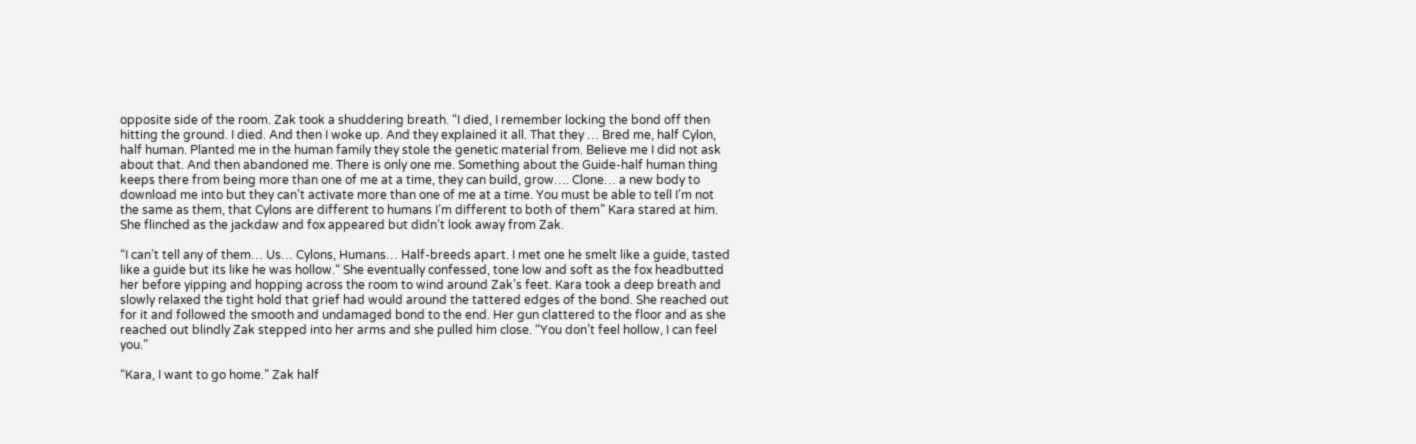opposite side of the room. Zak took a shuddering breath. “I died, I remember locking the bond off then hitting the ground. I died. And then I woke up. And they explained it all. That they … Bred me, half Cylon, half human. Planted me in the human family they stole the genetic material from. Believe me I did not ask about that. And then abandoned me. There is only one me. Something about the Guide-half human thing keeps there from being more than one of me at a time, they can build, grow…. Clone… a new body to download me into but they can’t activate more than one of me at a time. You must be able to tell I’m not the same as them, that Cylons are different to humans I’m different to both of them” Kara stared at him. She flinched as the jackdaw and fox appeared but didn’t look away from Zak.

“I can’t tell any of them… Us… Cylons, Humans… Half-breeds apart. I met one he smelt like a guide, tasted like a guide but its like he was hollow.“ She eventually confessed, tone low and soft as the fox headbutted her before yipping and hopping across the room to wind around Zak’s feet. Kara took a deep breath and slowly relaxed the tight hold that grief had would around the tattered edges of the bond. She reached out for it and followed the smooth and undamaged bond to the end. Her gun clattered to the floor and as she reached out blindly Zak stepped into her arms and she pulled him close. “You don’t feel hollow, I can feel you.”

“Kara, I want to go home.” Zak half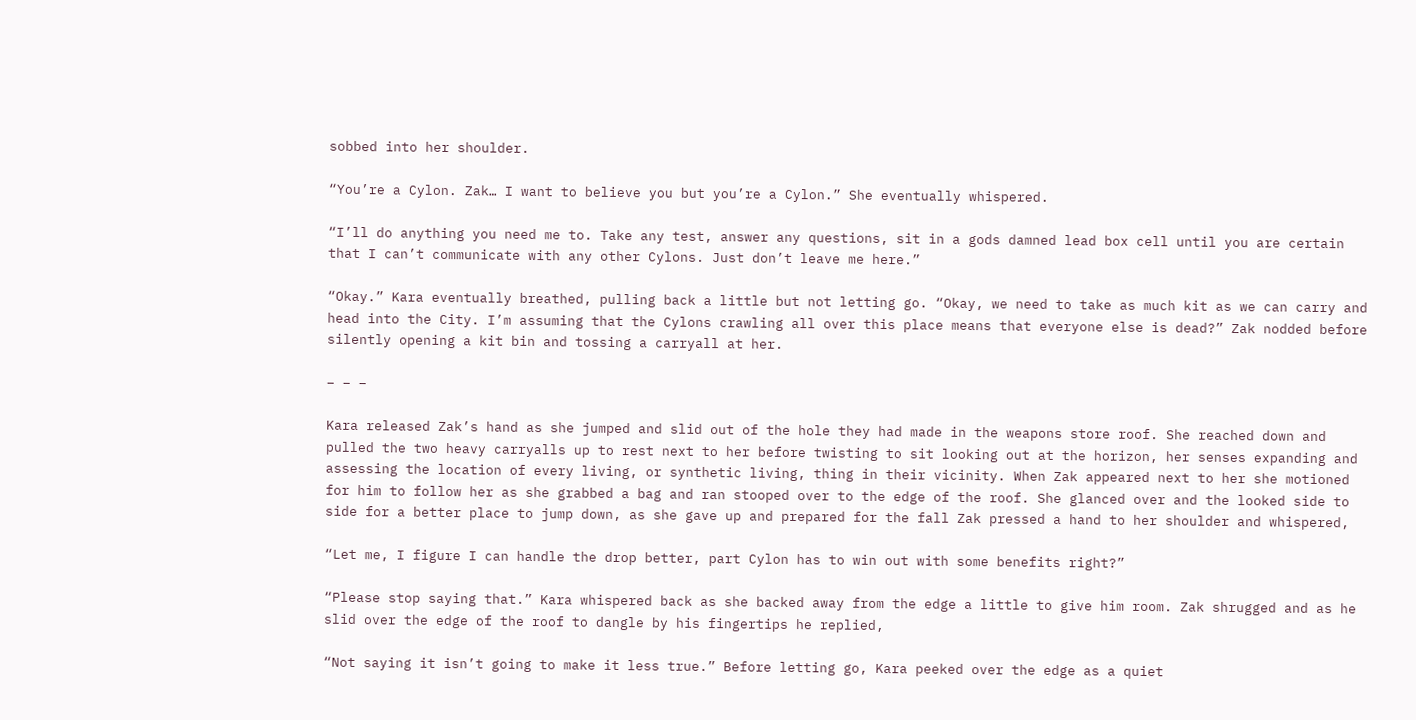sobbed into her shoulder.

“You’re a Cylon. Zak… I want to believe you but you’re a Cylon.” She eventually whispered.

“I’ll do anything you need me to. Take any test, answer any questions, sit in a gods damned lead box cell until you are certain that I can’t communicate with any other Cylons. Just don’t leave me here.”

“Okay.” Kara eventually breathed, pulling back a little but not letting go. “Okay, we need to take as much kit as we can carry and head into the City. I’m assuming that the Cylons crawling all over this place means that everyone else is dead?” Zak nodded before silently opening a kit bin and tossing a carryall at her.

– – –

Kara released Zak’s hand as she jumped and slid out of the hole they had made in the weapons store roof. She reached down and pulled the two heavy carryalls up to rest next to her before twisting to sit looking out at the horizon, her senses expanding and assessing the location of every living, or synthetic living, thing in their vicinity. When Zak appeared next to her she motioned for him to follow her as she grabbed a bag and ran stooped over to the edge of the roof. She glanced over and the looked side to side for a better place to jump down, as she gave up and prepared for the fall Zak pressed a hand to her shoulder and whispered,

“Let me, I figure I can handle the drop better, part Cylon has to win out with some benefits right?”

“Please stop saying that.” Kara whispered back as she backed away from the edge a little to give him room. Zak shrugged and as he slid over the edge of the roof to dangle by his fingertips he replied,

“Not saying it isn’t going to make it less true.” Before letting go, Kara peeked over the edge as a quiet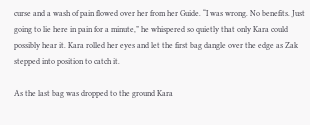curse and a wash of pain flowed over her from her Guide. “I was wrong. No benefits. Just going to lie here in pain for a minute,” he whispered so quietly that only Kara could possibly hear it. Kara rolled her eyes and let the first bag dangle over the edge as Zak stepped into position to catch it.

As the last bag was dropped to the ground Kara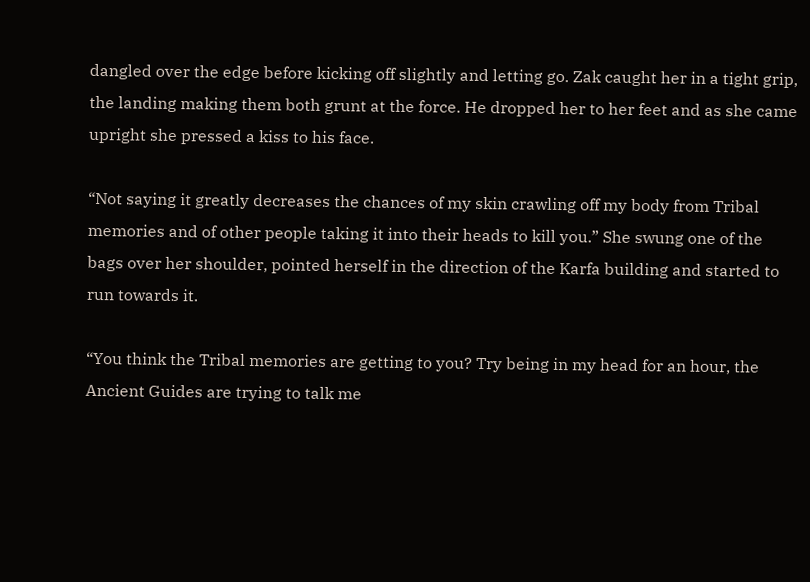dangled over the edge before kicking off slightly and letting go. Zak caught her in a tight grip, the landing making them both grunt at the force. He dropped her to her feet and as she came upright she pressed a kiss to his face.

“Not saying it greatly decreases the chances of my skin crawling off my body from Tribal memories and of other people taking it into their heads to kill you.” She swung one of the bags over her shoulder, pointed herself in the direction of the Karfa building and started to run towards it.

“You think the Tribal memories are getting to you? Try being in my head for an hour, the Ancient Guides are trying to talk me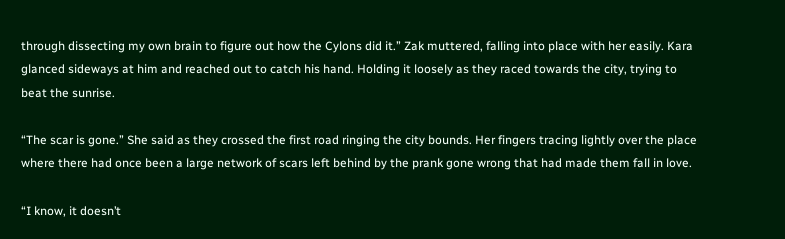through dissecting my own brain to figure out how the Cylons did it.” Zak muttered, falling into place with her easily. Kara glanced sideways at him and reached out to catch his hand. Holding it loosely as they raced towards the city, trying to beat the sunrise.

“The scar is gone.” She said as they crossed the first road ringing the city bounds. Her fingers tracing lightly over the place where there had once been a large network of scars left behind by the prank gone wrong that had made them fall in love.

“I know, it doesn’t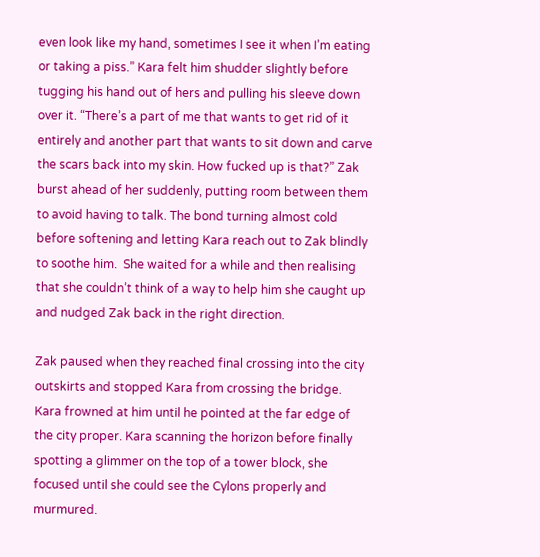even look like my hand, sometimes I see it when I’m eating or taking a piss.” Kara felt him shudder slightly before tugging his hand out of hers and pulling his sleeve down over it. “There’s a part of me that wants to get rid of it entirely and another part that wants to sit down and carve the scars back into my skin. How fucked up is that?” Zak burst ahead of her suddenly, putting room between them to avoid having to talk. The bond turning almost cold before softening and letting Kara reach out to Zak blindly to soothe him.  She waited for a while and then realising that she couldn’t think of a way to help him she caught up and nudged Zak back in the right direction.

Zak paused when they reached final crossing into the city outskirts and stopped Kara from crossing the bridge. Kara frowned at him until he pointed at the far edge of the city proper. Kara scanning the horizon before finally spotting a glimmer on the top of a tower block, she focused until she could see the Cylons properly and murmured.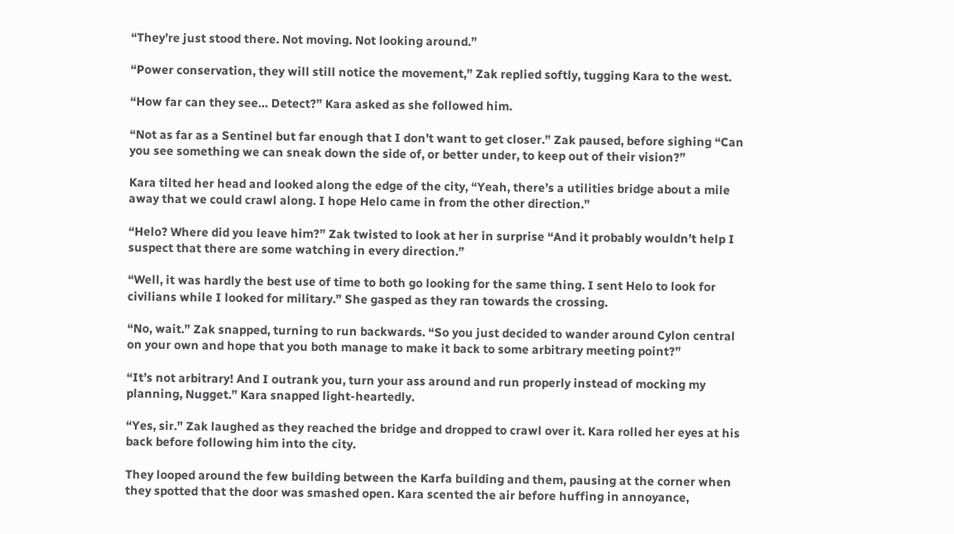“They’re just stood there. Not moving. Not looking around.”

“Power conservation, they will still notice the movement,” Zak replied softly, tugging Kara to the west.

“How far can they see… Detect?” Kara asked as she followed him.

“Not as far as a Sentinel but far enough that I don’t want to get closer.” Zak paused, before sighing “Can you see something we can sneak down the side of, or better under, to keep out of their vision?”

Kara tilted her head and looked along the edge of the city, “Yeah, there’s a utilities bridge about a mile away that we could crawl along. I hope Helo came in from the other direction.”

“Helo? Where did you leave him?” Zak twisted to look at her in surprise “And it probably wouldn’t help I suspect that there are some watching in every direction.”

“Well, it was hardly the best use of time to both go looking for the same thing. I sent Helo to look for civilians while I looked for military.” She gasped as they ran towards the crossing.

“No, wait.” Zak snapped, turning to run backwards. “So you just decided to wander around Cylon central on your own and hope that you both manage to make it back to some arbitrary meeting point?”

“It’s not arbitrary! And I outrank you, turn your ass around and run properly instead of mocking my planning, Nugget.” Kara snapped light-heartedly.

“Yes, sir.” Zak laughed as they reached the bridge and dropped to crawl over it. Kara rolled her eyes at his back before following him into the city.

They looped around the few building between the Karfa building and them, pausing at the corner when they spotted that the door was smashed open. Kara scented the air before huffing in annoyance,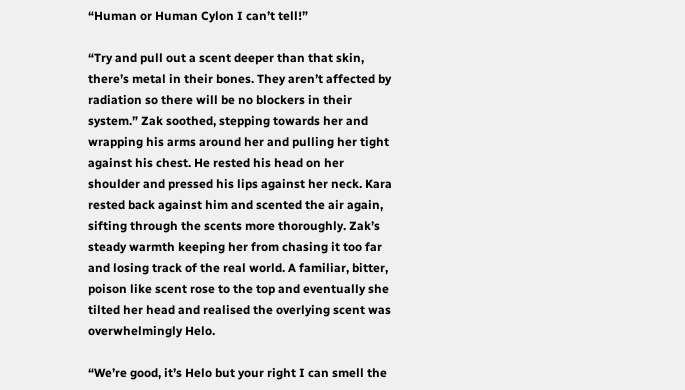“Human or Human Cylon I can’t tell!”

“Try and pull out a scent deeper than that skin, there’s metal in their bones. They aren’t affected by radiation so there will be no blockers in their system.” Zak soothed, stepping towards her and wrapping his arms around her and pulling her tight against his chest. He rested his head on her shoulder and pressed his lips against her neck. Kara rested back against him and scented the air again, sifting through the scents more thoroughly. Zak’s steady warmth keeping her from chasing it too far and losing track of the real world. A familiar, bitter, poison like scent rose to the top and eventually she tilted her head and realised the overlying scent was overwhelmingly Helo.

“We’re good, it’s Helo but your right I can smell the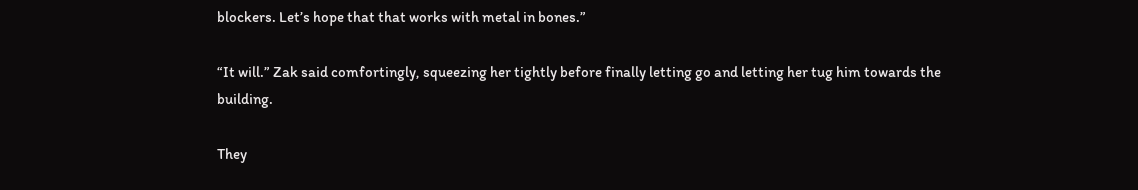blockers. Let’s hope that that works with metal in bones.”

“It will.” Zak said comfortingly, squeezing her tightly before finally letting go and letting her tug him towards the building.

They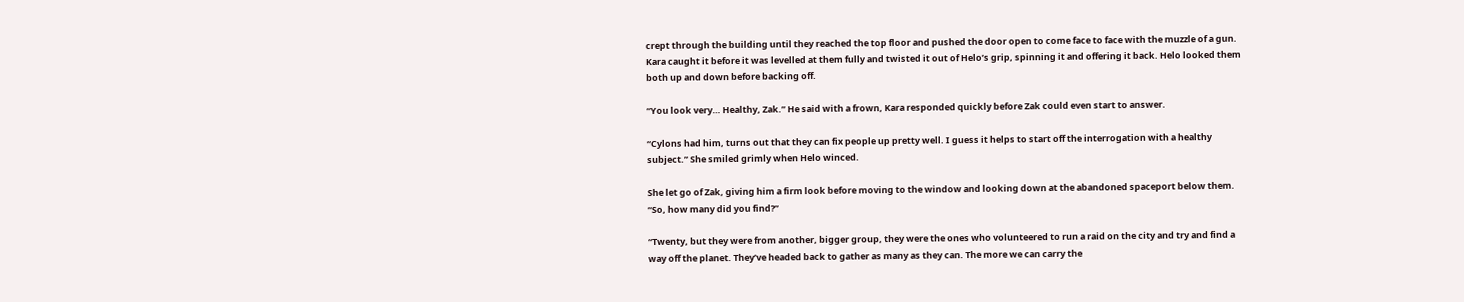crept through the building until they reached the top floor and pushed the door open to come face to face with the muzzle of a gun. Kara caught it before it was levelled at them fully and twisted it out of Helo’s grip, spinning it and offering it back. Helo looked them both up and down before backing off.

“You look very… Healthy, Zak.” He said with a frown, Kara responded quickly before Zak could even start to answer.

“Cylons had him, turns out that they can fix people up pretty well. I guess it helps to start off the interrogation with a healthy subject.” She smiled grimly when Helo winced.

She let go of Zak, giving him a firm look before moving to the window and looking down at the abandoned spaceport below them. “So, how many did you find?”

“Twenty, but they were from another, bigger group, they were the ones who volunteered to run a raid on the city and try and find a way off the planet. They’ve headed back to gather as many as they can. The more we can carry the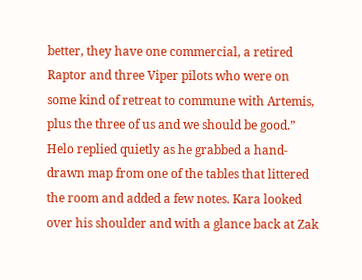better, they have one commercial, a retired Raptor and three Viper pilots who were on some kind of retreat to commune with Artemis, plus the three of us and we should be good.” Helo replied quietly as he grabbed a hand-drawn map from one of the tables that littered the room and added a few notes. Kara looked over his shoulder and with a glance back at Zak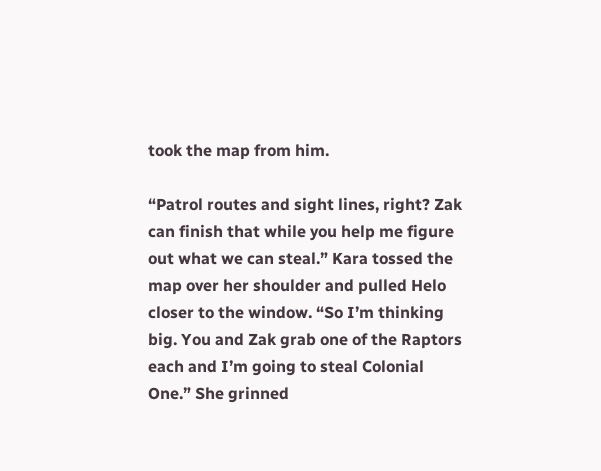took the map from him.

“Patrol routes and sight lines, right? Zak can finish that while you help me figure out what we can steal.” Kara tossed the map over her shoulder and pulled Helo closer to the window. “So I’m thinking big. You and Zak grab one of the Raptors each and I’m going to steal Colonial One.” She grinned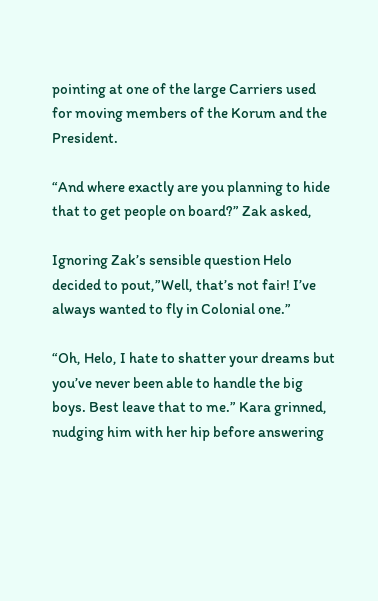pointing at one of the large Carriers used for moving members of the Korum and the President.

“And where exactly are you planning to hide that to get people on board?” Zak asked,

Ignoring Zak’s sensible question Helo decided to pout,”Well, that’s not fair! I’ve always wanted to fly in Colonial one.”

“Oh, Helo, I hate to shatter your dreams but you’ve never been able to handle the big boys. Best leave that to me.” Kara grinned, nudging him with her hip before answering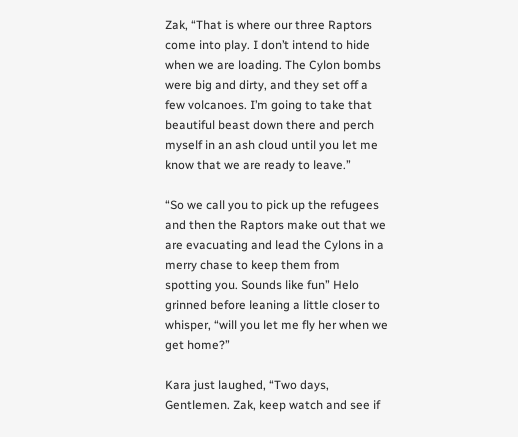Zak, “That is where our three Raptors come into play. I don’t intend to hide when we are loading. The Cylon bombs were big and dirty, and they set off a few volcanoes. I’m going to take that beautiful beast down there and perch myself in an ash cloud until you let me know that we are ready to leave.”

“So we call you to pick up the refugees and then the Raptors make out that we are evacuating and lead the Cylons in a merry chase to keep them from spotting you. Sounds like fun” Helo grinned before leaning a little closer to whisper, “will you let me fly her when we get home?”

Kara just laughed, “Two days, Gentlemen. Zak, keep watch and see if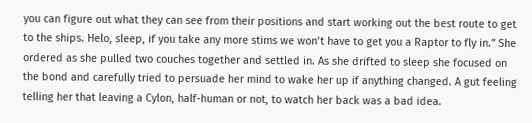you can figure out what they can see from their positions and start working out the best route to get to the ships. Helo, sleep, if you take any more stims we won’t have to get you a Raptor to fly in.” She ordered as she pulled two couches together and settled in. As she drifted to sleep she focused on the bond and carefully tried to persuade her mind to wake her up if anything changed. A gut feeling telling her that leaving a Cylon, half-human or not, to watch her back was a bad idea.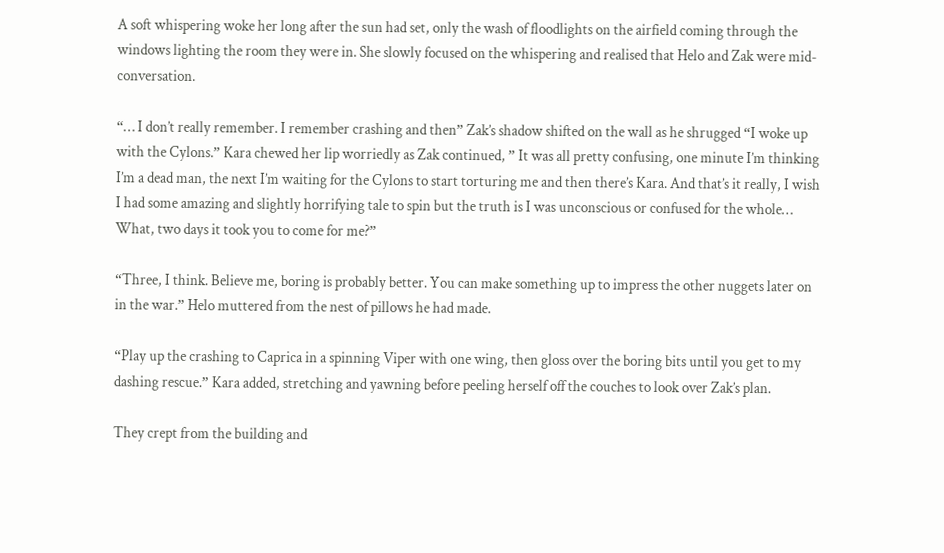A soft whispering woke her long after the sun had set, only the wash of floodlights on the airfield coming through the windows lighting the room they were in. She slowly focused on the whispering and realised that Helo and Zak were mid-conversation.

“… I don’t really remember. I remember crashing and then” Zak’s shadow shifted on the wall as he shrugged “I woke up with the Cylons.” Kara chewed her lip worriedly as Zak continued, ” It was all pretty confusing, one minute I’m thinking I’m a dead man, the next I’m waiting for the Cylons to start torturing me and then there’s Kara. And that’s it really, I wish I had some amazing and slightly horrifying tale to spin but the truth is I was unconscious or confused for the whole… What, two days it took you to come for me?”

“Three, I think. Believe me, boring is probably better. You can make something up to impress the other nuggets later on in the war.” Helo muttered from the nest of pillows he had made.

“Play up the crashing to Caprica in a spinning Viper with one wing, then gloss over the boring bits until you get to my dashing rescue.” Kara added, stretching and yawning before peeling herself off the couches to look over Zak’s plan.

They crept from the building and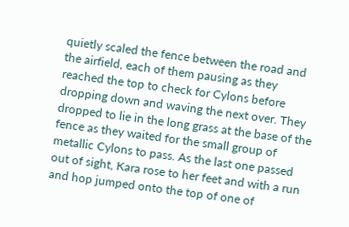quietly scaled the fence between the road and the airfield, each of them pausing as they reached the top to check for Cylons before dropping down and waving the next over. They dropped to lie in the long grass at the base of the fence as they waited for the small group of metallic Cylons to pass. As the last one passed out of sight, Kara rose to her feet and with a run and hop jumped onto the top of one of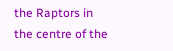the Raptors in the centre of the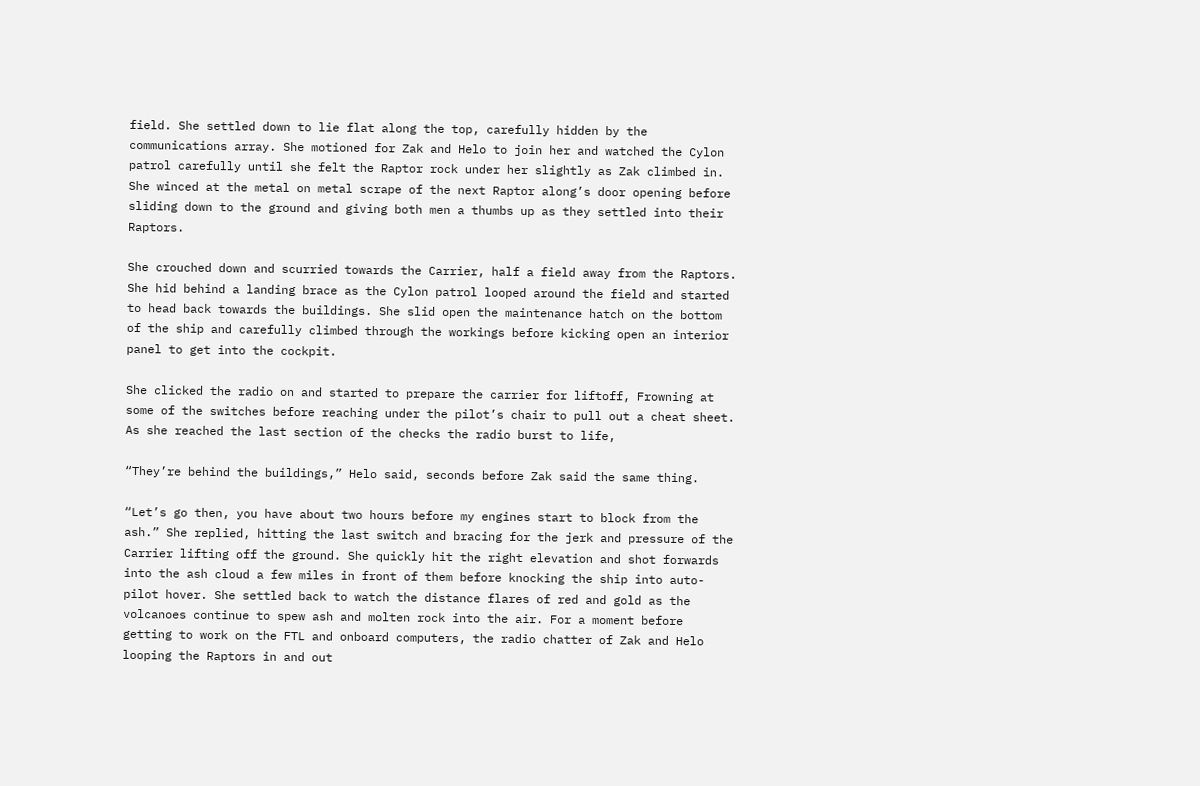field. She settled down to lie flat along the top, carefully hidden by the communications array. She motioned for Zak and Helo to join her and watched the Cylon patrol carefully until she felt the Raptor rock under her slightly as Zak climbed in. She winced at the metal on metal scrape of the next Raptor along’s door opening before sliding down to the ground and giving both men a thumbs up as they settled into their Raptors.

She crouched down and scurried towards the Carrier, half a field away from the Raptors. She hid behind a landing brace as the Cylon patrol looped around the field and started to head back towards the buildings. She slid open the maintenance hatch on the bottom of the ship and carefully climbed through the workings before kicking open an interior panel to get into the cockpit.

She clicked the radio on and started to prepare the carrier for liftoff, Frowning at some of the switches before reaching under the pilot’s chair to pull out a cheat sheet. As she reached the last section of the checks the radio burst to life,

“They’re behind the buildings,” Helo said, seconds before Zak said the same thing.

“Let’s go then, you have about two hours before my engines start to block from the ash.” She replied, hitting the last switch and bracing for the jerk and pressure of the Carrier lifting off the ground. She quickly hit the right elevation and shot forwards into the ash cloud a few miles in front of them before knocking the ship into auto-pilot hover. She settled back to watch the distance flares of red and gold as the volcanoes continue to spew ash and molten rock into the air. For a moment before getting to work on the FTL and onboard computers, the radio chatter of Zak and Helo looping the Raptors in and out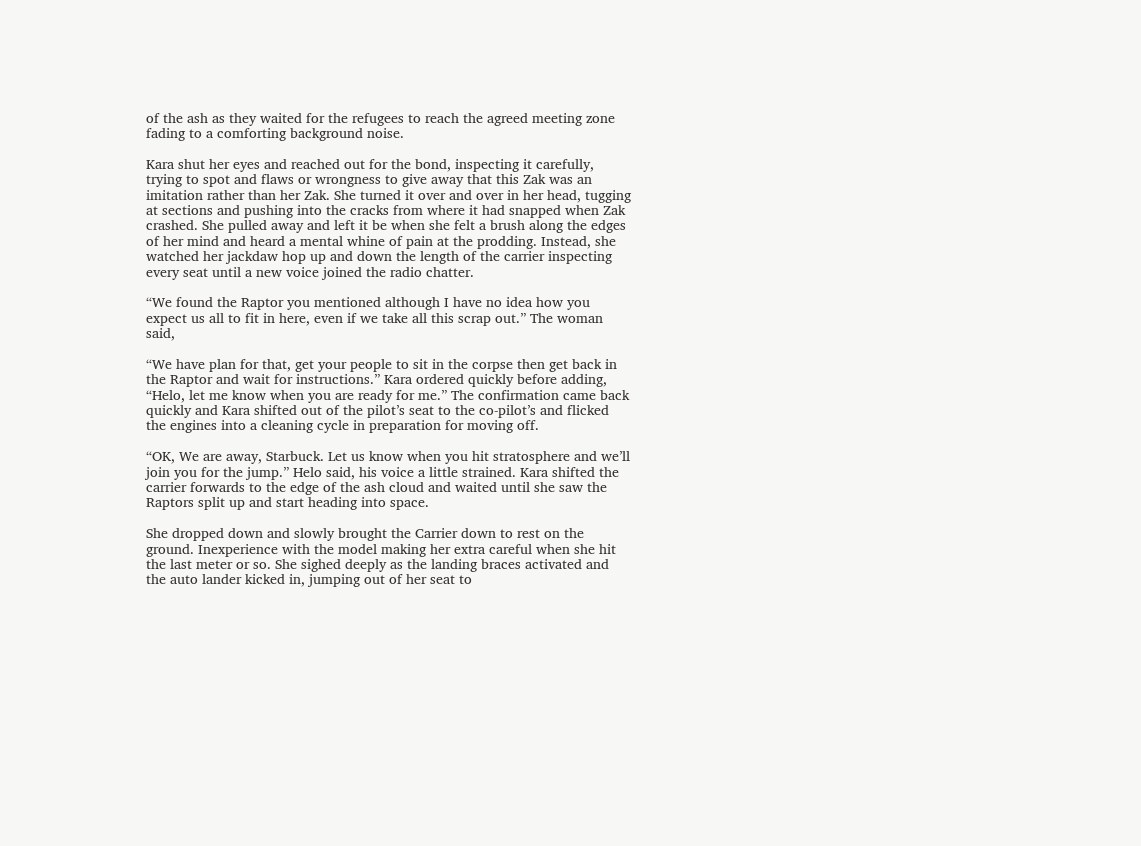of the ash as they waited for the refugees to reach the agreed meeting zone fading to a comforting background noise.

Kara shut her eyes and reached out for the bond, inspecting it carefully, trying to spot and flaws or wrongness to give away that this Zak was an imitation rather than her Zak. She turned it over and over in her head, tugging at sections and pushing into the cracks from where it had snapped when Zak crashed. She pulled away and left it be when she felt a brush along the edges of her mind and heard a mental whine of pain at the prodding. Instead, she watched her jackdaw hop up and down the length of the carrier inspecting every seat until a new voice joined the radio chatter.

“We found the Raptor you mentioned although I have no idea how you expect us all to fit in here, even if we take all this scrap out.” The woman said,

“We have plan for that, get your people to sit in the corpse then get back in the Raptor and wait for instructions.” Kara ordered quickly before adding, “Helo, let me know when you are ready for me.” The confirmation came back quickly and Kara shifted out of the pilot’s seat to the co-pilot’s and flicked the engines into a cleaning cycle in preparation for moving off.

“OK, We are away, Starbuck. Let us know when you hit stratosphere and we’ll join you for the jump.” Helo said, his voice a little strained. Kara shifted the carrier forwards to the edge of the ash cloud and waited until she saw the Raptors split up and start heading into space.

She dropped down and slowly brought the Carrier down to rest on the ground. Inexperience with the model making her extra careful when she hit the last meter or so. She sighed deeply as the landing braces activated and the auto lander kicked in, jumping out of her seat to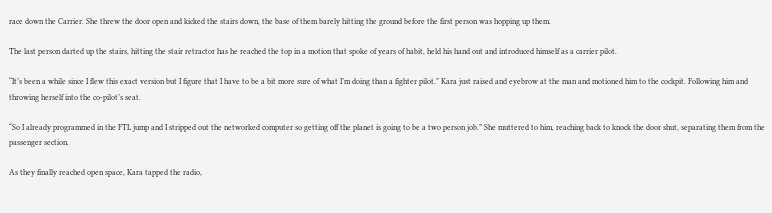race down the Carrier. She threw the door open and kicked the stairs down, the base of them barely hitting the ground before the first person was hopping up them.

The last person darted up the stairs, hitting the stair retractor has he reached the top in a motion that spoke of years of habit, held his hand out and introduced himself as a carrier pilot.

“It’s been a while since I flew this exact version but I figure that I have to be a bit more sure of what I’m doing than a fighter pilot.” Kara just raised and eyebrow at the man and motioned him to the cockpit. Following him and throwing herself into the co-pilot’s seat.

“So I already programmed in the FTL jump and I stripped out the networked computer so getting off the planet is going to be a two person job.” She muttered to him, reaching back to knock the door shut, separating them from the passenger section.

As they finally reached open space, Kara tapped the radio,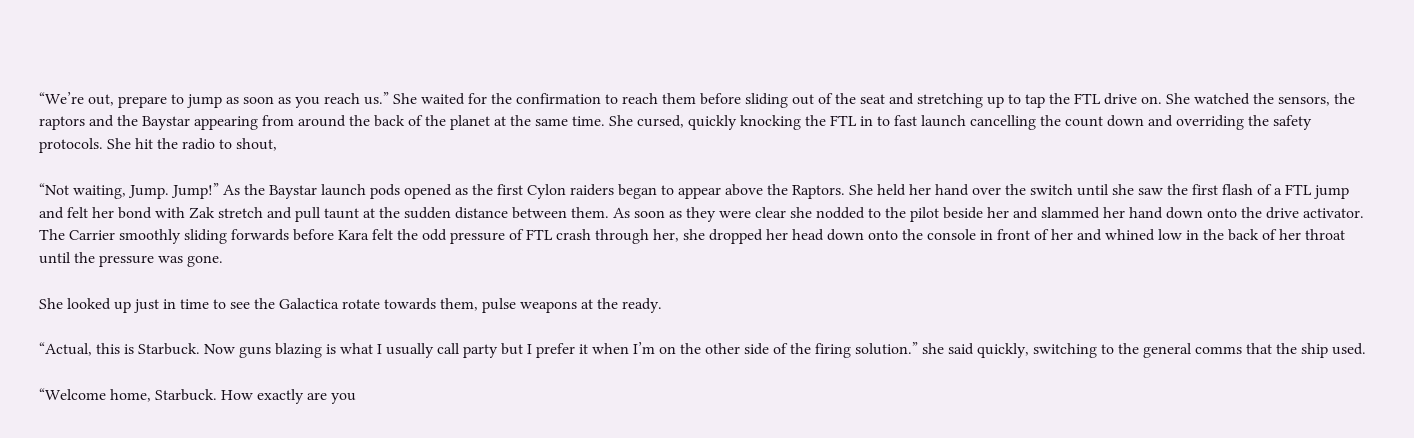“We’re out, prepare to jump as soon as you reach us.” She waited for the confirmation to reach them before sliding out of the seat and stretching up to tap the FTL drive on. She watched the sensors, the raptors and the Baystar appearing from around the back of the planet at the same time. She cursed, quickly knocking the FTL in to fast launch cancelling the count down and overriding the safety protocols. She hit the radio to shout,

“Not waiting, Jump. Jump!” As the Baystar launch pods opened as the first Cylon raiders began to appear above the Raptors. She held her hand over the switch until she saw the first flash of a FTL jump and felt her bond with Zak stretch and pull taunt at the sudden distance between them. As soon as they were clear she nodded to the pilot beside her and slammed her hand down onto the drive activator. The Carrier smoothly sliding forwards before Kara felt the odd pressure of FTL crash through her, she dropped her head down onto the console in front of her and whined low in the back of her throat until the pressure was gone.

She looked up just in time to see the Galactica rotate towards them, pulse weapons at the ready.

“Actual, this is Starbuck. Now guns blazing is what I usually call party but I prefer it when I’m on the other side of the firing solution.” she said quickly, switching to the general comms that the ship used.

“Welcome home, Starbuck. How exactly are you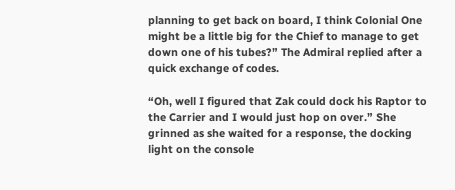planning to get back on board, I think Colonial One might be a little big for the Chief to manage to get down one of his tubes?” The Admiral replied after a quick exchange of codes.

“Oh, well I figured that Zak could dock his Raptor to the Carrier and I would just hop on over.” She grinned as she waited for a response, the docking light on the console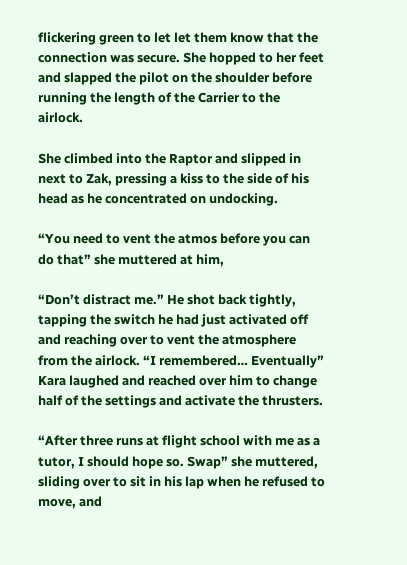flickering green to let let them know that the connection was secure. She hopped to her feet and slapped the pilot on the shoulder before running the length of the Carrier to the airlock.

She climbed into the Raptor and slipped in next to Zak, pressing a kiss to the side of his head as he concentrated on undocking.

“You need to vent the atmos before you can do that” she muttered at him,

“Don’t distract me.” He shot back tightly, tapping the switch he had just activated off and reaching over to vent the atmosphere from the airlock. “I remembered… Eventually” Kara laughed and reached over him to change half of the settings and activate the thrusters.

“After three runs at flight school with me as a tutor, I should hope so. Swap” she muttered, sliding over to sit in his lap when he refused to move, and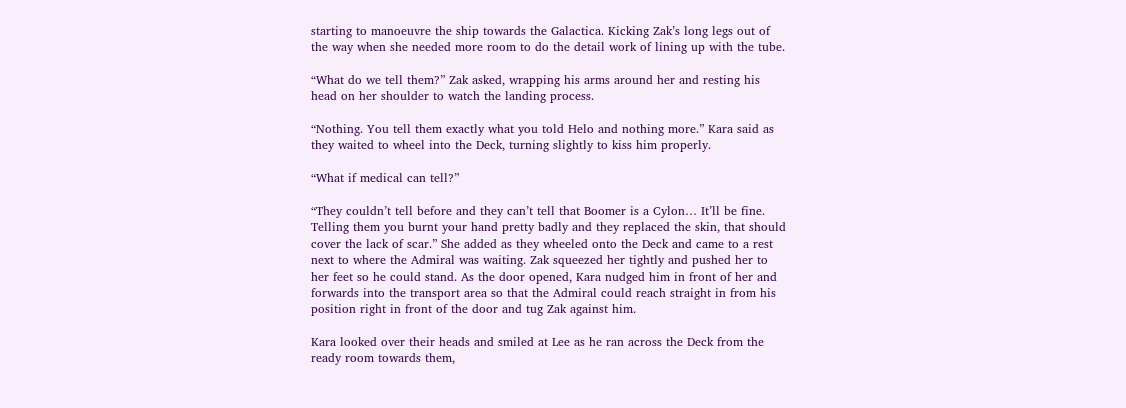starting to manoeuvre the ship towards the Galactica. Kicking Zak’s long legs out of the way when she needed more room to do the detail work of lining up with the tube.

“What do we tell them?” Zak asked, wrapping his arms around her and resting his head on her shoulder to watch the landing process.

“Nothing. You tell them exactly what you told Helo and nothing more.” Kara said as they waited to wheel into the Deck, turning slightly to kiss him properly.

“What if medical can tell?”

“They couldn’t tell before and they can’t tell that Boomer is a Cylon… It’ll be fine. Telling them you burnt your hand pretty badly and they replaced the skin, that should cover the lack of scar.” She added as they wheeled onto the Deck and came to a rest next to where the Admiral was waiting. Zak squeezed her tightly and pushed her to her feet so he could stand. As the door opened, Kara nudged him in front of her and forwards into the transport area so that the Admiral could reach straight in from his position right in front of the door and tug Zak against him.

Kara looked over their heads and smiled at Lee as he ran across the Deck from the ready room towards them,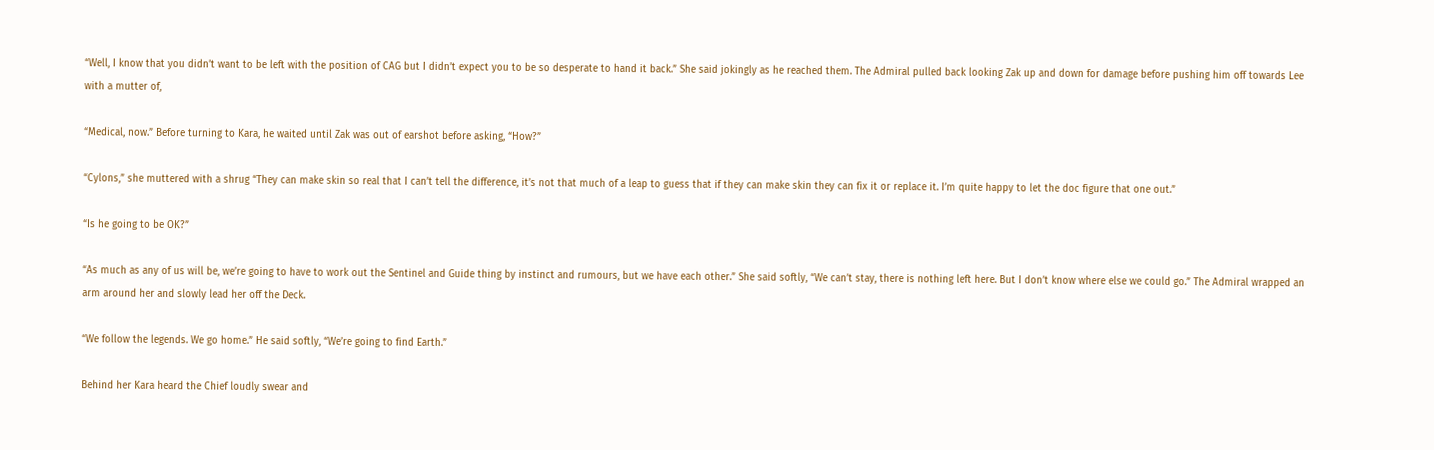“Well, I know that you didn’t want to be left with the position of CAG but I didn’t expect you to be so desperate to hand it back.” She said jokingly as he reached them. The Admiral pulled back looking Zak up and down for damage before pushing him off towards Lee with a mutter of,

“Medical, now.” Before turning to Kara, he waited until Zak was out of earshot before asking, “How?”

“Cylons,” she muttered with a shrug “They can make skin so real that I can’t tell the difference, it’s not that much of a leap to guess that if they can make skin they can fix it or replace it. I’m quite happy to let the doc figure that one out.”

“Is he going to be OK?”

“As much as any of us will be, we’re going to have to work out the Sentinel and Guide thing by instinct and rumours, but we have each other.” She said softly, “We can’t stay, there is nothing left here. But I don’t know where else we could go.” The Admiral wrapped an arm around her and slowly lead her off the Deck.

“We follow the legends. We go home.” He said softly, “We’re going to find Earth.”

Behind her Kara heard the Chief loudly swear and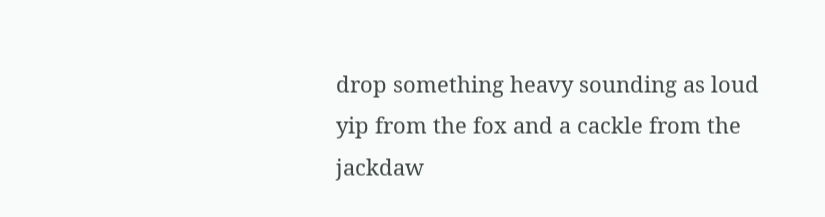drop something heavy sounding as loud yip from the fox and a cackle from the jackdaw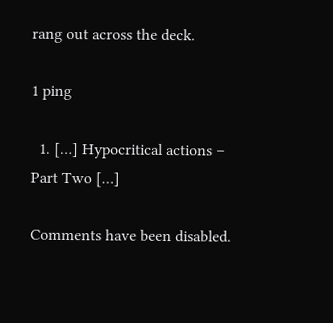rang out across the deck.

1 ping

  1. […] Hypocritical actions – Part Two […]

Comments have been disabled.